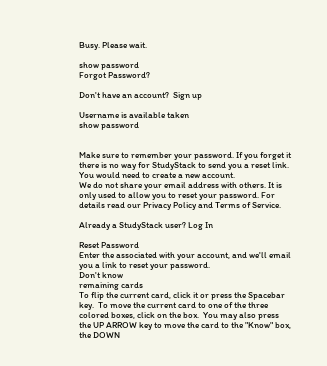Busy. Please wait.

show password
Forgot Password?

Don't have an account?  Sign up

Username is available taken
show password


Make sure to remember your password. If you forget it there is no way for StudyStack to send you a reset link. You would need to create a new account.
We do not share your email address with others. It is only used to allow you to reset your password. For details read our Privacy Policy and Terms of Service.

Already a StudyStack user? Log In

Reset Password
Enter the associated with your account, and we'll email you a link to reset your password.
Don't know
remaining cards
To flip the current card, click it or press the Spacebar key.  To move the current card to one of the three colored boxes, click on the box.  You may also press the UP ARROW key to move the card to the "Know" box, the DOWN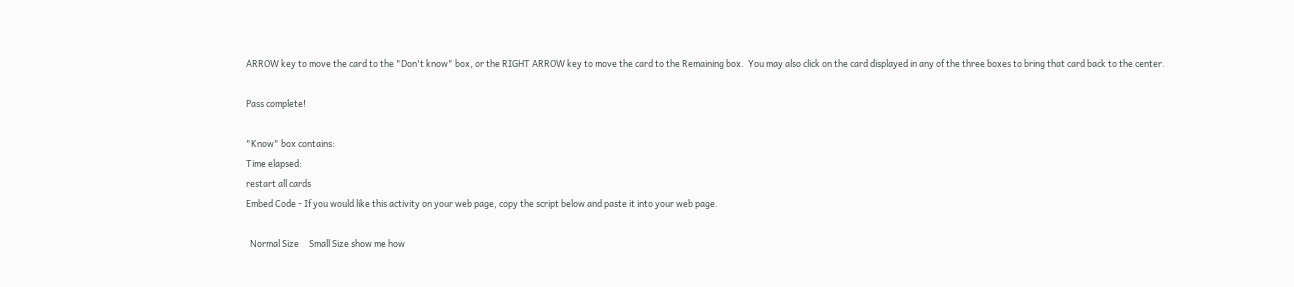ARROW key to move the card to the "Don't know" box, or the RIGHT ARROW key to move the card to the Remaining box.  You may also click on the card displayed in any of the three boxes to bring that card back to the center.

Pass complete!

"Know" box contains:
Time elapsed:
restart all cards
Embed Code - If you would like this activity on your web page, copy the script below and paste it into your web page.

  Normal Size     Small Size show me how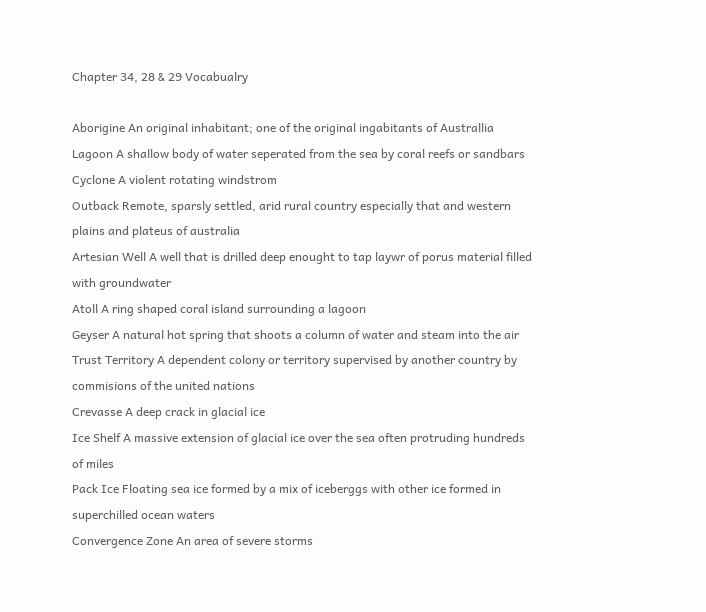Chapter 34, 28 & 29 Vocabualry

Aborigine An original inhabitant; one of the original ingabitants of Australlia
Lagoon A shallow body of water seperated from the sea by coral reefs or sandbars
Cyclone A violent rotating windstrom
Outback Remote, sparsly settled, arid rural country especially that and western plains and plateus of australia
Artesian Well A well that is drilled deep enought to tap laywr of porus material filled with groundwater
Atoll A ring shaped coral island surrounding a lagoon
Geyser A natural hot spring that shoots a column of water and steam into the air
Trust Territory A dependent colony or territory supervised by another country by commisions of the united nations
Crevasse A deep crack in glacial ice
Ice Shelf A massive extension of glacial ice over the sea often protruding hundreds of miles
Pack Ice Floating sea ice formed by a mix of iceberggs with other ice formed in superchilled ocean waters
Convergence Zone An area of severe storms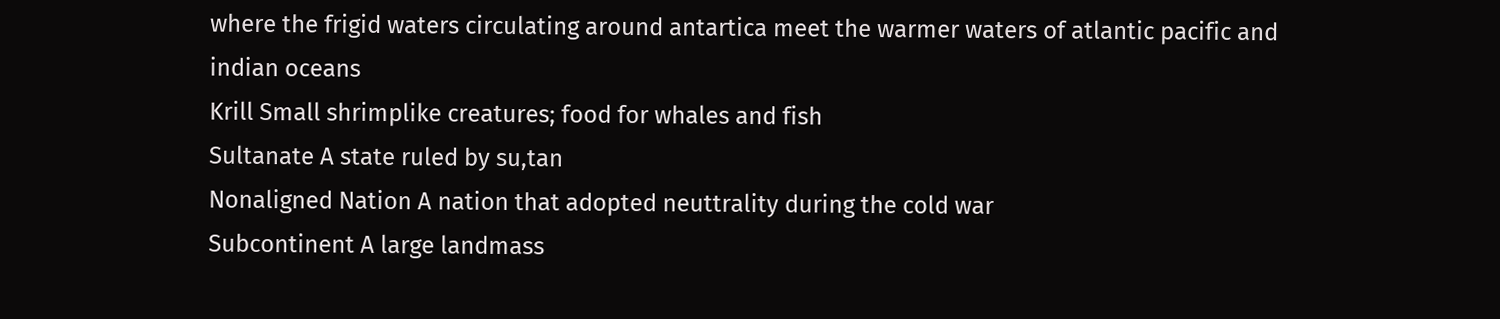where the frigid waters circulating around antartica meet the warmer waters of atlantic pacific and indian oceans
Krill Small shrimplike creatures; food for whales and fish
Sultanate A state ruled by su,tan
Nonaligned Nation A nation that adopted neuttrality during the cold war
Subcontinent A large landmass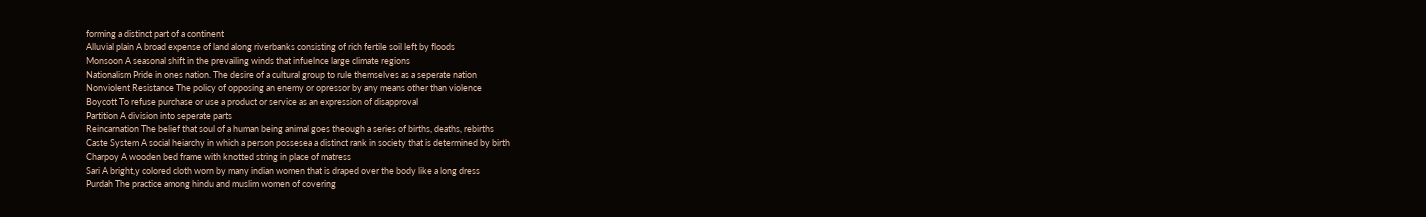forming a distinct part of a continent
Alluvial plain A broad expense of land along riverbanks consisting of rich fertile soil left by floods
Monsoon A seasonal shift in the prevailing winds that infuelnce large climate regions
Nationalism Pride in ones nation. The desire of a cultural group to rule themselves as a seperate nation
Nonviolent Resistance The policy of opposing an enemy or opressor by any means other than violence
Boycott To refuse purchase or use a product or service as an expression of disapproval
Partition A division into seperate parts
Reincarnation The belief that soul of a human being animal goes theough a series of births, deaths, rebirths
Caste System A social heiarchy in which a person possesea a distinct rank in society that is determined by birth
Charpoy A wooden bed frame with knotted string in place of matress
Sari A bright,y colored cloth worn by many indian women that is draped over the body like a long dress
Purdah The practice among hindu and muslim women of covering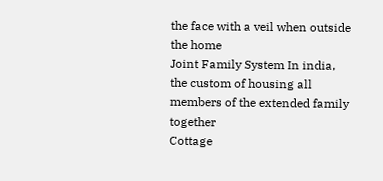the face with a veil when outside the home
Joint Family System In india, the custom of housing all members of the extended family together
Cottage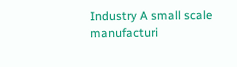Industry A small scale manufacturi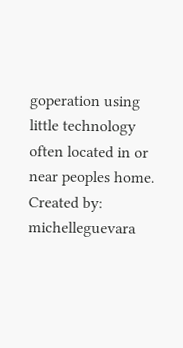goperation using little technology often located in or near peoples home.
Created by: michelleguevara